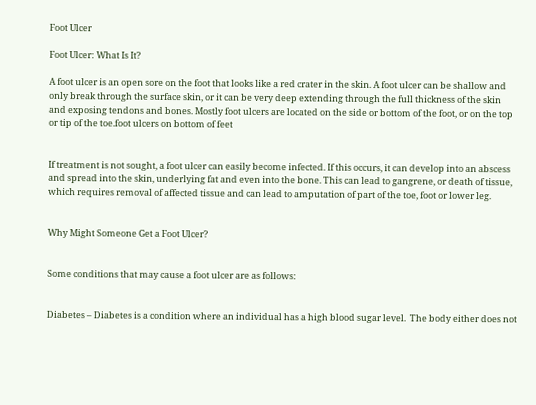Foot Ulcer

Foot Ulcer: What Is It?

A foot ulcer is an open sore on the foot that looks like a red crater in the skin. A foot ulcer can be shallow and only break through the surface skin, or it can be very deep extending through the full thickness of the skin and exposing tendons and bones. Mostly foot ulcers are located on the side or bottom of the foot, or on the top or tip of the toe.foot ulcers on bottom of feet


If treatment is not sought, a foot ulcer can easily become infected. If this occurs, it can develop into an abscess and spread into the skin, underlying fat and even into the bone. This can lead to gangrene, or death of tissue, which requires removal of affected tissue and can lead to amputation of part of the toe, foot or lower leg.


Why Might Someone Get a Foot Ulcer?


Some conditions that may cause a foot ulcer are as follows:


Diabetes – Diabetes is a condition where an individual has a high blood sugar level.  The body either does not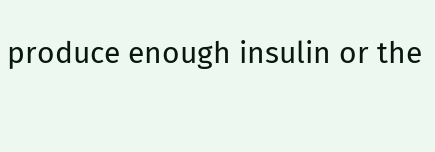produce enough insulin or the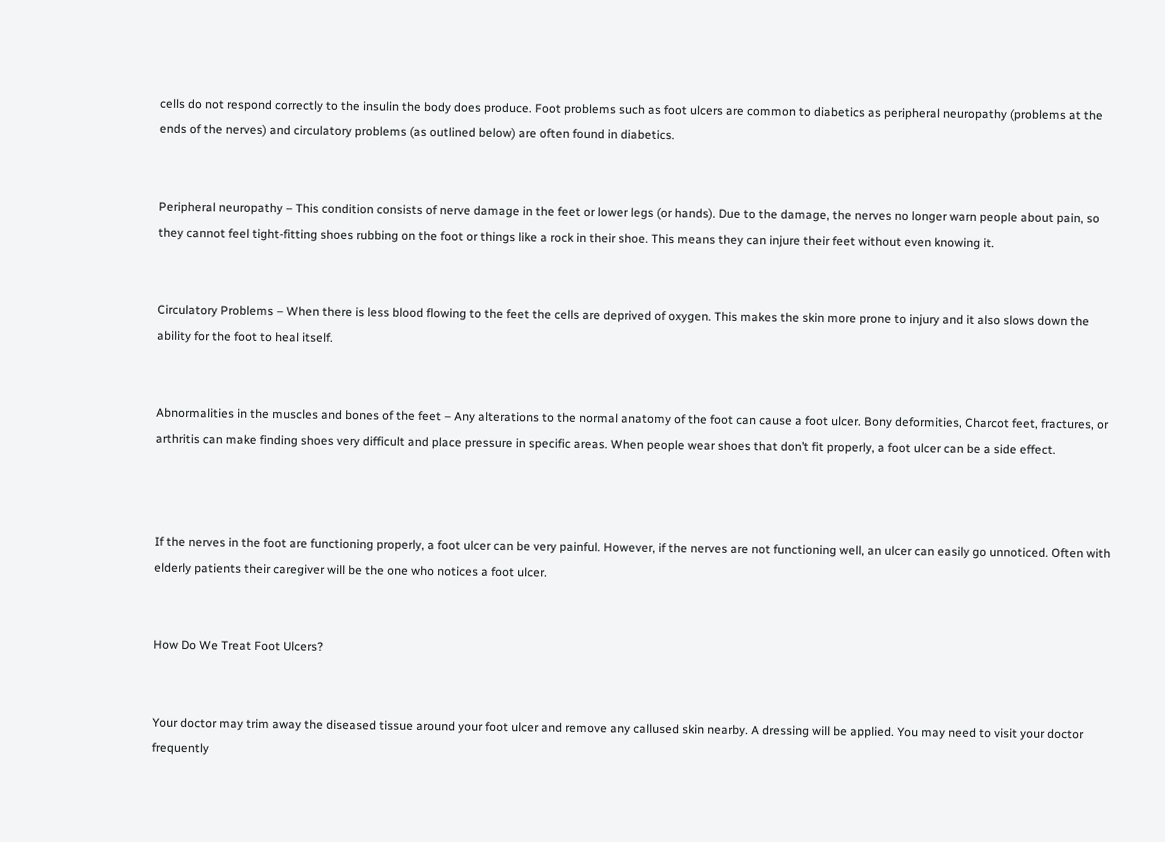cells do not respond correctly to the insulin the body does produce. Foot problems such as foot ulcers are common to diabetics as peripheral neuropathy (problems at the ends of the nerves) and circulatory problems (as outlined below) are often found in diabetics.


Peripheral neuropathy – This condition consists of nerve damage in the feet or lower legs (or hands). Due to the damage, the nerves no longer warn people about pain, so they cannot feel tight-fitting shoes rubbing on the foot or things like a rock in their shoe. This means they can injure their feet without even knowing it.


Circulatory Problems – When there is less blood flowing to the feet the cells are deprived of oxygen. This makes the skin more prone to injury and it also slows down the ability for the foot to heal itself.


Abnormalities in the muscles and bones of the feet – Any alterations to the normal anatomy of the foot can cause a foot ulcer. Bony deformities, Charcot feet, fractures, or arthritis can make finding shoes very difficult and place pressure in specific areas. When people wear shoes that don’t fit properly, a foot ulcer can be a side effect.



If the nerves in the foot are functioning properly, a foot ulcer can be very painful. However, if the nerves are not functioning well, an ulcer can easily go unnoticed. Often with elderly patients their caregiver will be the one who notices a foot ulcer.


How Do We Treat Foot Ulcers?


Your doctor may trim away the diseased tissue around your foot ulcer and remove any callused skin nearby. A dressing will be applied. You may need to visit your doctor frequently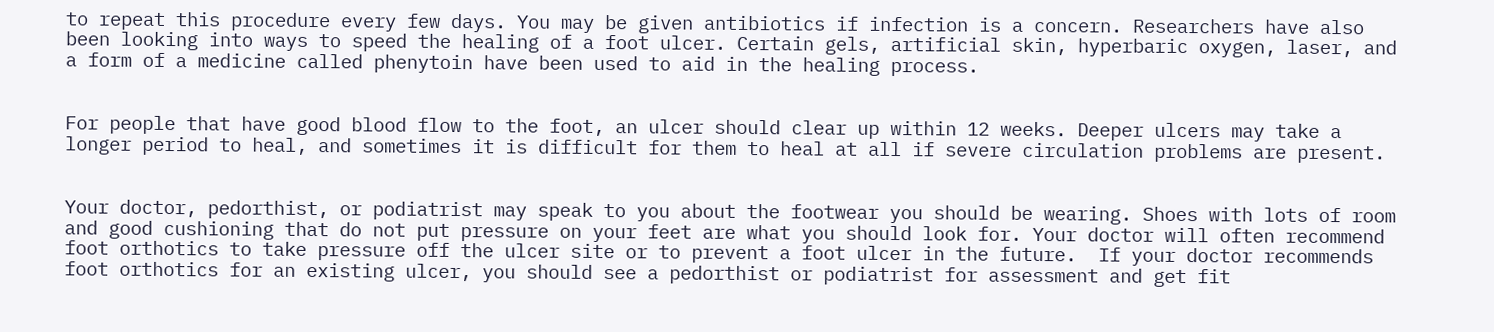to repeat this procedure every few days. You may be given antibiotics if infection is a concern. Researchers have also been looking into ways to speed the healing of a foot ulcer. Certain gels, artificial skin, hyperbaric oxygen, laser, and a form of a medicine called phenytoin have been used to aid in the healing process.


For people that have good blood flow to the foot, an ulcer should clear up within 12 weeks. Deeper ulcers may take a longer period to heal, and sometimes it is difficult for them to heal at all if severe circulation problems are present.


Your doctor, pedorthist, or podiatrist may speak to you about the footwear you should be wearing. Shoes with lots of room and good cushioning that do not put pressure on your feet are what you should look for. Your doctor will often recommend foot orthotics to take pressure off the ulcer site or to prevent a foot ulcer in the future.  If your doctor recommends foot orthotics for an existing ulcer, you should see a pedorthist or podiatrist for assessment and get fit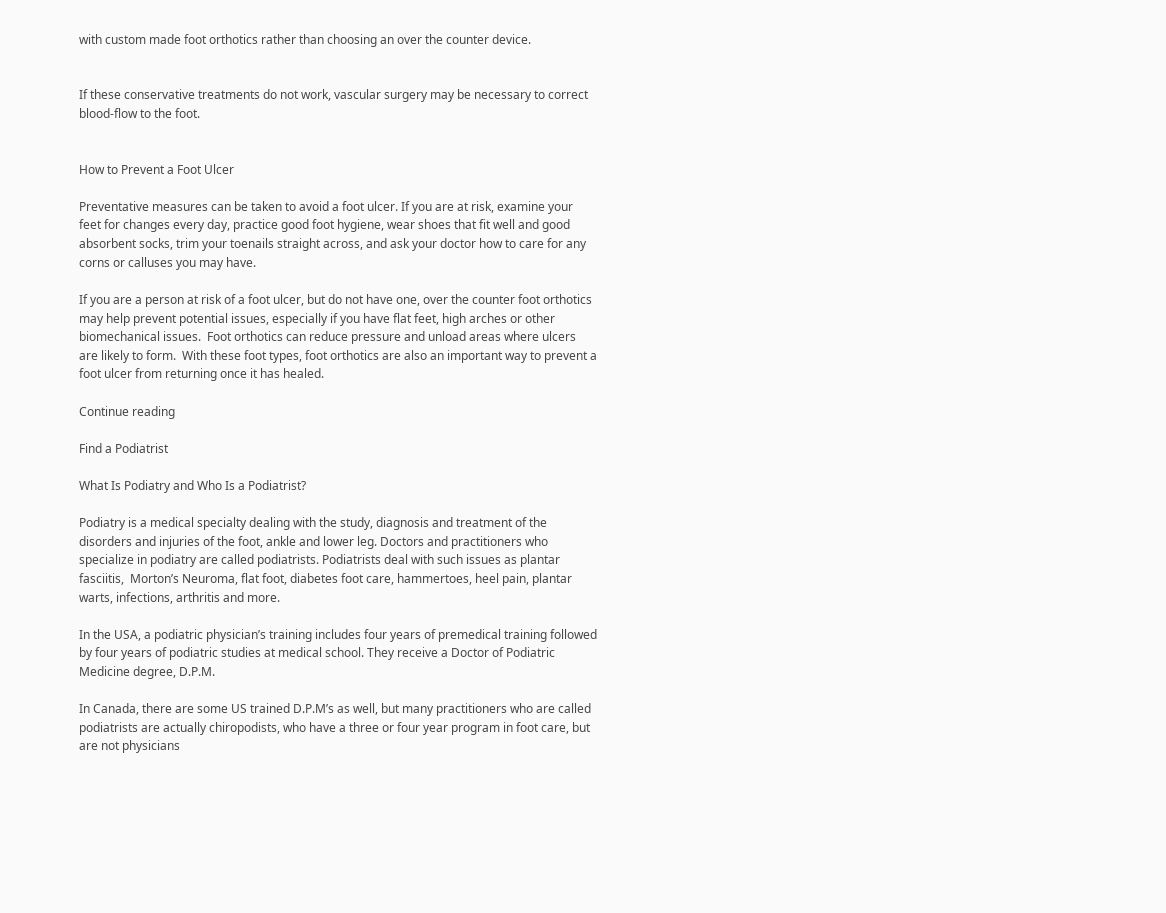with custom made foot orthotics rather than choosing an over the counter device.


If these conservative treatments do not work, vascular surgery may be necessary to correct blood-flow to the foot.


How to Prevent a Foot Ulcer

Preventative measures can be taken to avoid a foot ulcer. If you are at risk, examine your feet for changes every day, practice good foot hygiene, wear shoes that fit well and good absorbent socks, trim your toenails straight across, and ask your doctor how to care for any corns or calluses you may have.

If you are a person at risk of a foot ulcer, but do not have one, over the counter foot orthotics may help prevent potential issues, especially if you have flat feet, high arches or other biomechanical issues.  Foot orthotics can reduce pressure and unload areas where ulcers are likely to form.  With these foot types, foot orthotics are also an important way to prevent a foot ulcer from returning once it has healed.

Continue reading

Find a Podiatrist

What Is Podiatry and Who Is a Podiatrist?

Podiatry is a medical specialty dealing with the study, diagnosis and treatment of the disorders and injuries of the foot, ankle and lower leg. Doctors and practitioners who specialize in podiatry are called podiatrists. Podiatrists deal with such issues as plantar fasciitis,  Morton’s Neuroma, flat foot, diabetes foot care, hammertoes, heel pain, plantar warts, infections, arthritis and more.

In the USA, a podiatric physician’s training includes four years of premedical training followed by four years of podiatric studies at medical school. They receive a Doctor of Podiatric Medicine degree, D.P.M.

In Canada, there are some US trained D.P.M’s as well, but many practitioners who are called podiatrists are actually chiropodists, who have a three or four year program in foot care, but are not physicians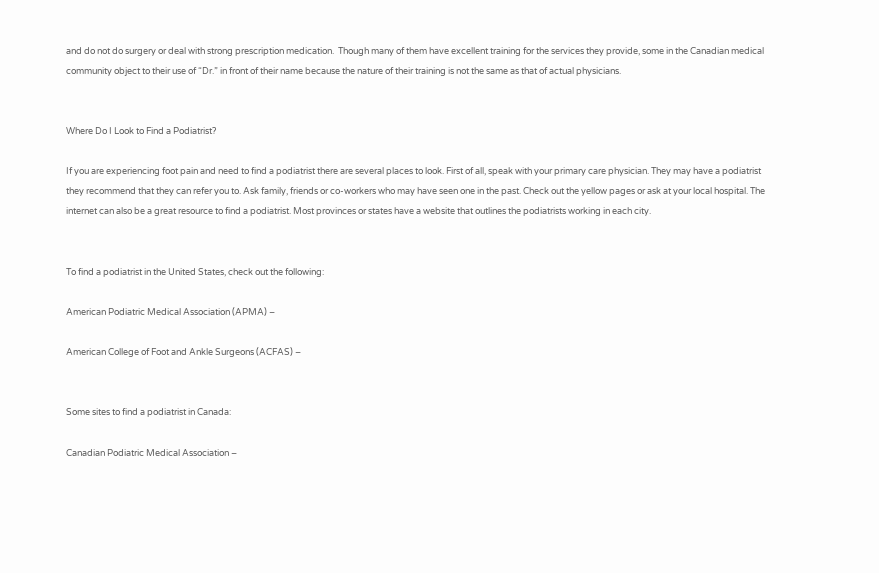and do not do surgery or deal with strong prescription medication.  Though many of them have excellent training for the services they provide, some in the Canadian medical community object to their use of “Dr.” in front of their name because the nature of their training is not the same as that of actual physicians.


Where Do I Look to Find a Podiatrist?

If you are experiencing foot pain and need to find a podiatrist there are several places to look. First of all, speak with your primary care physician. They may have a podiatrist they recommend that they can refer you to. Ask family, friends or co-workers who may have seen one in the past. Check out the yellow pages or ask at your local hospital. The internet can also be a great resource to find a podiatrist. Most provinces or states have a website that outlines the podiatrists working in each city.


To find a podiatrist in the United States, check out the following:

American Podiatric Medical Association (APMA) –

American College of Foot and Ankle Surgeons (ACFAS) –


Some sites to find a podiatrist in Canada:

Canadian Podiatric Medical Association –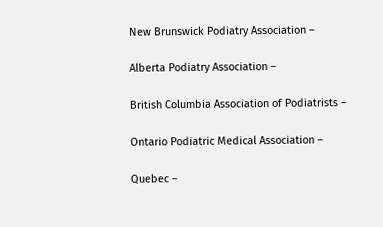New Brunswick Podiatry Association –

Alberta Podiatry Association –

British Columbia Association of Podiatrists –

Ontario Podiatric Medical Association –

Quebec –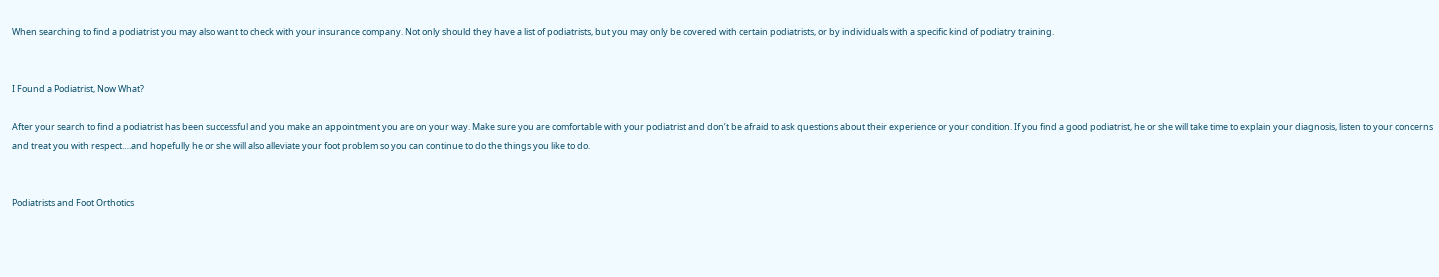When searching to find a podiatrist you may also want to check with your insurance company. Not only should they have a list of podiatrists, but you may only be covered with certain podiatrists, or by individuals with a specific kind of podiatry training.


I Found a Podiatrist, Now What?

After your search to find a podiatrist has been successful and you make an appointment you are on your way. Make sure you are comfortable with your podiatrist and don’t be afraid to ask questions about their experience or your condition. If you find a good podiatrist, he or she will take time to explain your diagnosis, listen to your concerns and treat you with respect….and hopefully he or she will also alleviate your foot problem so you can continue to do the things you like to do.


Podiatrists and Foot Orthotics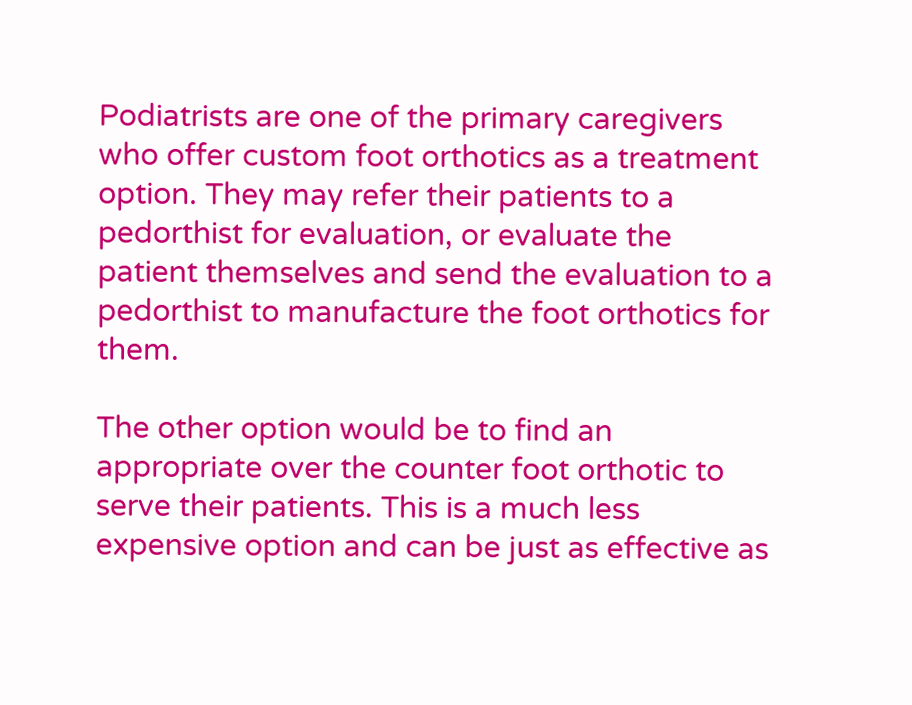Podiatrists are one of the primary caregivers who offer custom foot orthotics as a treatment option. They may refer their patients to a pedorthist for evaluation, or evaluate the patient themselves and send the evaluation to a pedorthist to manufacture the foot orthotics for them.

The other option would be to find an appropriate over the counter foot orthotic to serve their patients. This is a much less expensive option and can be just as effective as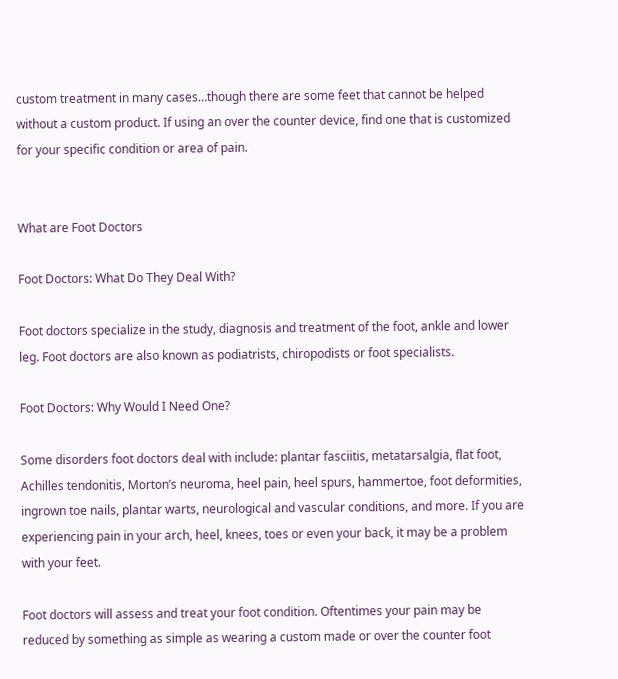custom treatment in many cases…though there are some feet that cannot be helped without a custom product. If using an over the counter device, find one that is customized for your specific condition or area of pain.


What are Foot Doctors

Foot Doctors: What Do They Deal With?

Foot doctors specialize in the study, diagnosis and treatment of the foot, ankle and lower leg. Foot doctors are also known as podiatrists, chiropodists or foot specialists.

Foot Doctors: Why Would I Need One?

Some disorders foot doctors deal with include: plantar fasciitis, metatarsalgia, flat foot, Achilles tendonitis, Morton’s neuroma, heel pain, heel spurs, hammertoe, foot deformities, ingrown toe nails, plantar warts, neurological and vascular conditions, and more. If you are experiencing pain in your arch, heel, knees, toes or even your back, it may be a problem with your feet.

Foot doctors will assess and treat your foot condition. Oftentimes your pain may be reduced by something as simple as wearing a custom made or over the counter foot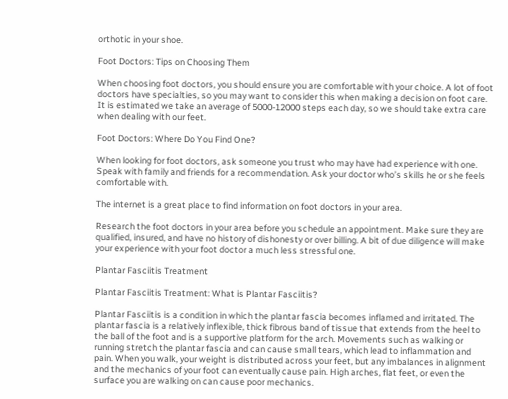orthotic in your shoe.

Foot Doctors: Tips on Choosing Them

When choosing foot doctors, you should ensure you are comfortable with your choice. A lot of foot doctors have specialties, so you may want to consider this when making a decision on foot care. It is estimated we take an average of 5000-12000 steps each day, so we should take extra care when dealing with our feet.

Foot Doctors: Where Do You Find One?

When looking for foot doctors, ask someone you trust who may have had experience with one. Speak with family and friends for a recommendation. Ask your doctor who’s skills he or she feels comfortable with.

The internet is a great place to find information on foot doctors in your area.

Research the foot doctors in your area before you schedule an appointment. Make sure they are qualified, insured, and have no history of dishonesty or over billing. A bit of due diligence will make your experience with your foot doctor a much less stressful one.

Plantar Fasciitis Treatment

Plantar Fasciitis Treatment: What is Plantar Fasciitis?

Plantar Fasciitis is a condition in which the plantar fascia becomes inflamed and irritated. The plantar fascia is a relatively inflexible, thick fibrous band of tissue that extends from the heel to the ball of the foot and is a supportive platform for the arch. Movements such as walking or running stretch the plantar fascia and can cause small tears, which lead to inflammation and pain. When you walk, your weight is distributed across your feet, but any imbalances in alignment and the mechanics of your foot can eventually cause pain. High arches, flat feet, or even the surface you are walking on can cause poor mechanics.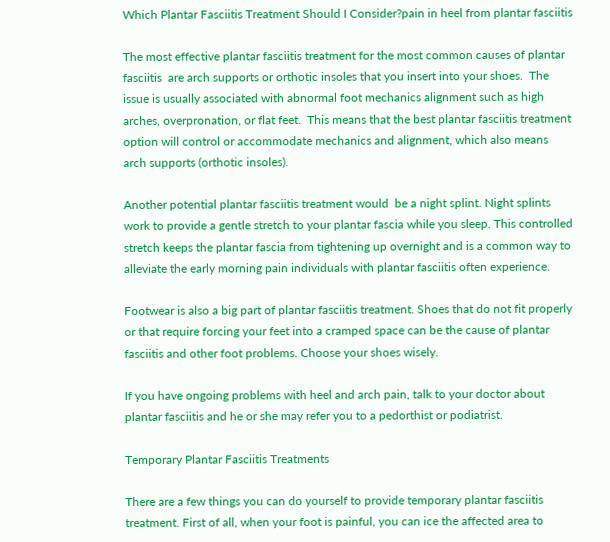Which Plantar Fasciitis Treatment Should I Consider?pain in heel from plantar fasciitis

The most effective plantar fasciitis treatment for the most common causes of plantar fasciitis  are arch supports or orthotic insoles that you insert into your shoes.  The issue is usually associated with abnormal foot mechanics alignment such as high arches, overpronation, or flat feet.  This means that the best plantar fasciitis treatment option will control or accommodate mechanics and alignment, which also means arch supports (orthotic insoles).

Another potential plantar fasciitis treatment would  be a night splint. Night splints work to provide a gentle stretch to your plantar fascia while you sleep. This controlled stretch keeps the plantar fascia from tightening up overnight and is a common way to alleviate the early morning pain individuals with plantar fasciitis often experience.

Footwear is also a big part of plantar fasciitis treatment. Shoes that do not fit properly or that require forcing your feet into a cramped space can be the cause of plantar fasciitis and other foot problems. Choose your shoes wisely.

If you have ongoing problems with heel and arch pain, talk to your doctor about plantar fasciitis and he or she may refer you to a pedorthist or podiatrist.

Temporary Plantar Fasciitis Treatments

There are a few things you can do yourself to provide temporary plantar fasciitis treatment. First of all, when your foot is painful, you can ice the affected area to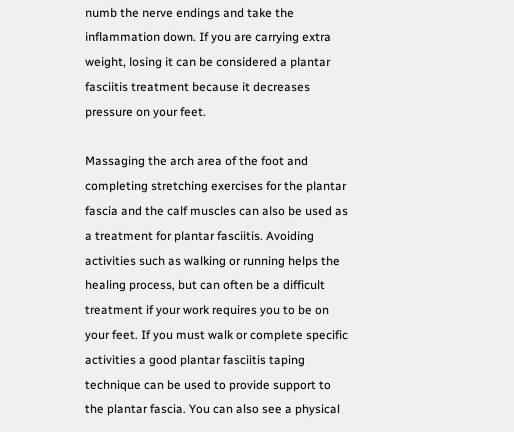numb the nerve endings and take the inflammation down. If you are carrying extra weight, losing it can be considered a plantar fasciitis treatment because it decreases pressure on your feet.

Massaging the arch area of the foot and completing stretching exercises for the plantar fascia and the calf muscles can also be used as a treatment for plantar fasciitis. Avoiding activities such as walking or running helps the healing process, but can often be a difficult treatment if your work requires you to be on your feet. If you must walk or complete specific activities a good plantar fasciitis taping technique can be used to provide support to the plantar fascia. You can also see a physical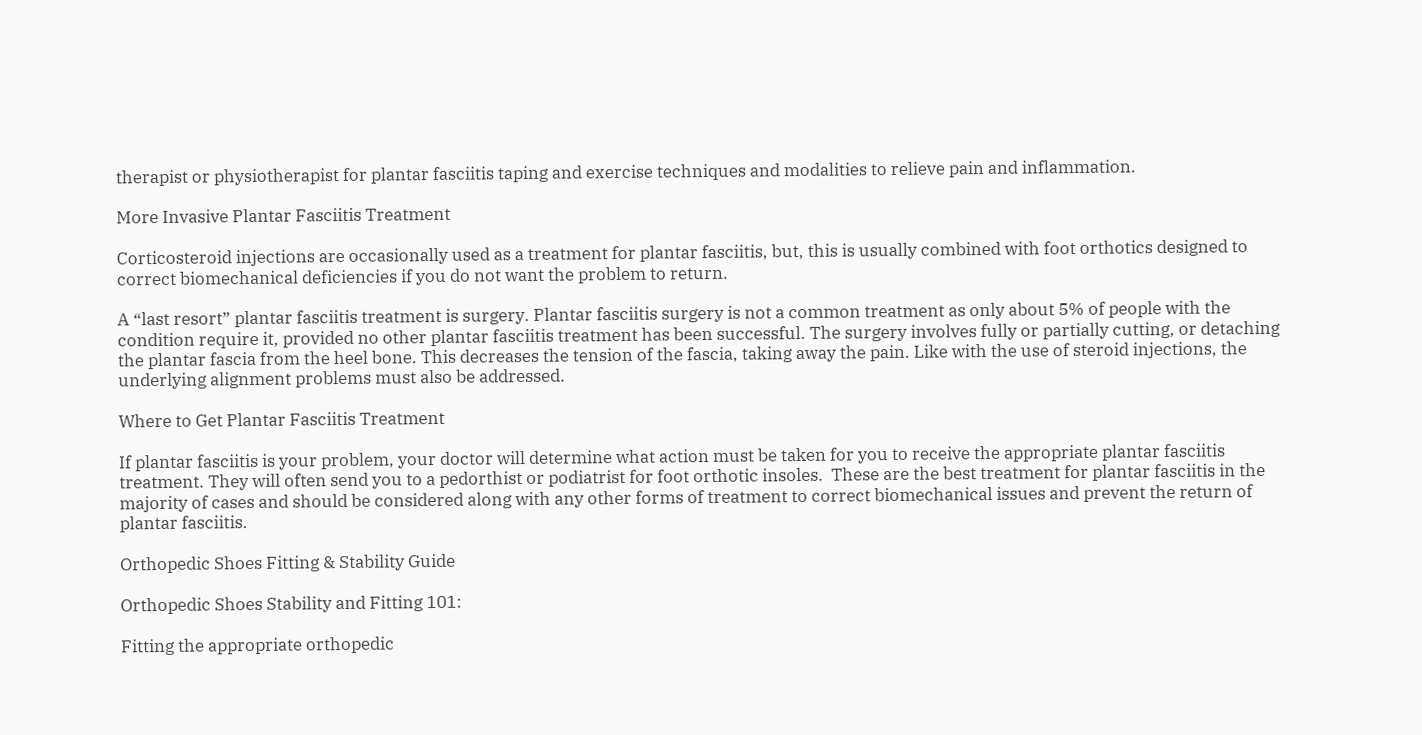therapist or physiotherapist for plantar fasciitis taping and exercise techniques and modalities to relieve pain and inflammation.

More Invasive Plantar Fasciitis Treatment

Corticosteroid injections are occasionally used as a treatment for plantar fasciitis, but, this is usually combined with foot orthotics designed to correct biomechanical deficiencies if you do not want the problem to return.

A “last resort” plantar fasciitis treatment is surgery. Plantar fasciitis surgery is not a common treatment as only about 5% of people with the condition require it, provided no other plantar fasciitis treatment has been successful. The surgery involves fully or partially cutting, or detaching the plantar fascia from the heel bone. This decreases the tension of the fascia, taking away the pain. Like with the use of steroid injections, the underlying alignment problems must also be addressed.

Where to Get Plantar Fasciitis Treatment

If plantar fasciitis is your problem, your doctor will determine what action must be taken for you to receive the appropriate plantar fasciitis treatment. They will often send you to a pedorthist or podiatrist for foot orthotic insoles.  These are the best treatment for plantar fasciitis in the majority of cases and should be considered along with any other forms of treatment to correct biomechanical issues and prevent the return of plantar fasciitis.

Orthopedic Shoes Fitting & Stability Guide

Orthopedic Shoes Stability and Fitting 101:

Fitting the appropriate orthopedic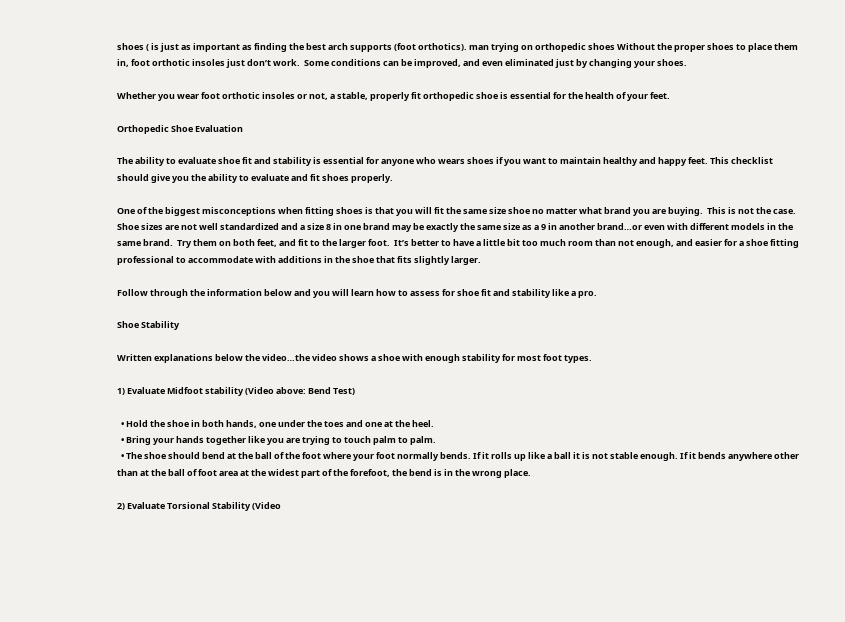shoes ( is just as important as finding the best arch supports (foot orthotics). man trying on orthopedic shoes Without the proper shoes to place them in, foot orthotic insoles just don’t work.  Some conditions can be improved, and even eliminated just by changing your shoes.

Whether you wear foot orthotic insoles or not, a stable, properly fit orthopedic shoe is essential for the health of your feet.

Orthopedic Shoe Evaluation

The ability to evaluate shoe fit and stability is essential for anyone who wears shoes if you want to maintain healthy and happy feet. This checklist should give you the ability to evaluate and fit shoes properly.

One of the biggest misconceptions when fitting shoes is that you will fit the same size shoe no matter what brand you are buying.  This is not the case.  Shoe sizes are not well standardized and a size 8 in one brand may be exactly the same size as a 9 in another brand…or even with different models in the same brand.  Try them on both feet, and fit to the larger foot.  It’s better to have a little bit too much room than not enough, and easier for a shoe fitting professional to accommodate with additions in the shoe that fits slightly larger.

Follow through the information below and you will learn how to assess for shoe fit and stability like a pro.

Shoe Stability

Written explanations below the video…the video shows a shoe with enough stability for most foot types.

1) Evaluate Midfoot stability (Video above: Bend Test)

  • Hold the shoe in both hands, one under the toes and one at the heel.
  • Bring your hands together like you are trying to touch palm to palm.
  • The shoe should bend at the ball of the foot where your foot normally bends. If it rolls up like a ball it is not stable enough. If it bends anywhere other than at the ball of foot area at the widest part of the forefoot, the bend is in the wrong place.

2) Evaluate Torsional Stability (Video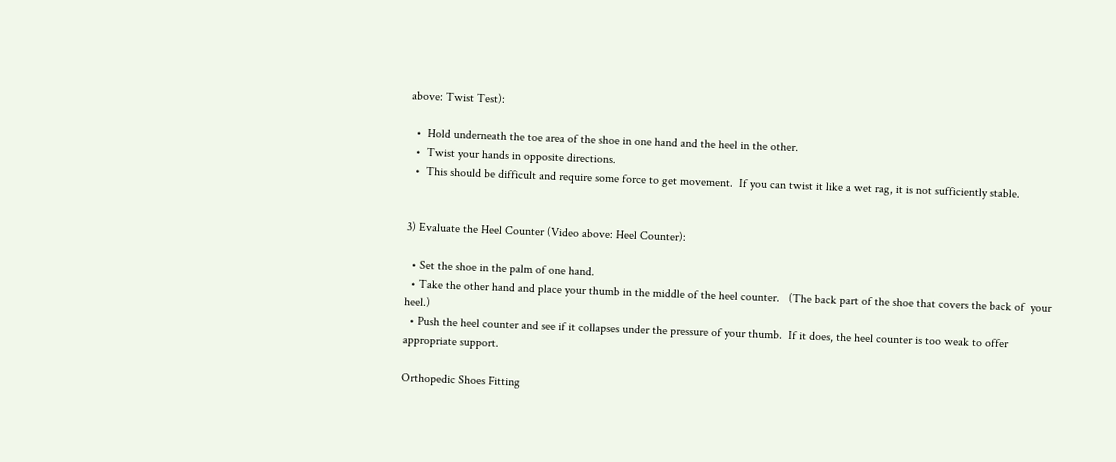above: Twist Test):

  •  Hold underneath the toe area of the shoe in one hand and the heel in the other.
  •  Twist your hands in opposite directions.
  •  This should be difficult and require some force to get movement.  If you can twist it like a wet rag, it is not sufficiently stable.


3) Evaluate the Heel Counter (Video above: Heel Counter):

  • Set the shoe in the palm of one hand.
  • Take the other hand and place your thumb in the middle of the heel counter.   (The back part of the shoe that covers the back of  your heel.)
  • Push the heel counter and see if it collapses under the pressure of your thumb.  If it does, the heel counter is too weak to offer appropriate support.

Orthopedic Shoes Fitting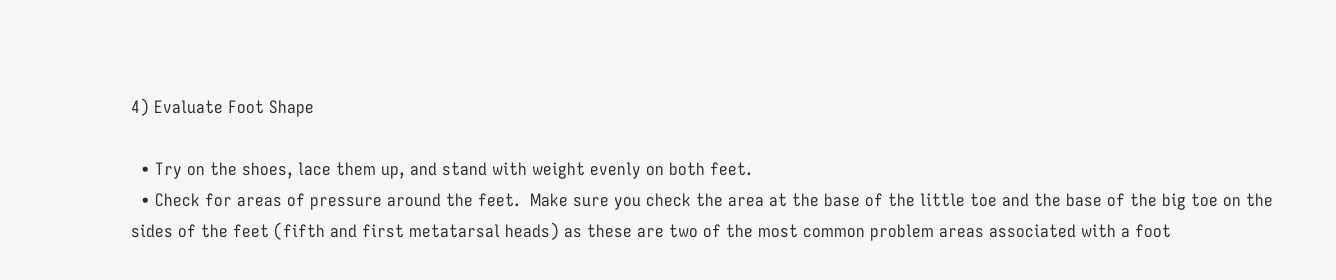4) Evaluate Foot Shape

  • Try on the shoes, lace them up, and stand with weight evenly on both feet.
  • Check for areas of pressure around the feet.  Make sure you check the area at the base of the little toe and the base of the big toe on the sides of the feet (fifth and first metatarsal heads) as these are two of the most common problem areas associated with a foot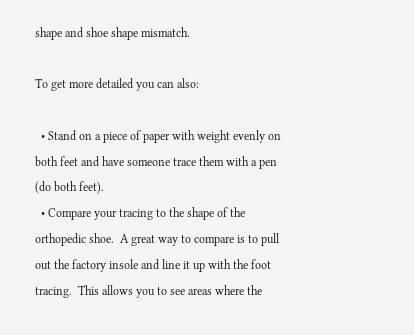shape and shoe shape mismatch.

To get more detailed you can also:

  • Stand on a piece of paper with weight evenly on both feet and have someone trace them with a pen (do both feet).
  • Compare your tracing to the shape of the orthopedic shoe.  A great way to compare is to pull out the factory insole and line it up with the foot tracing.  This allows you to see areas where the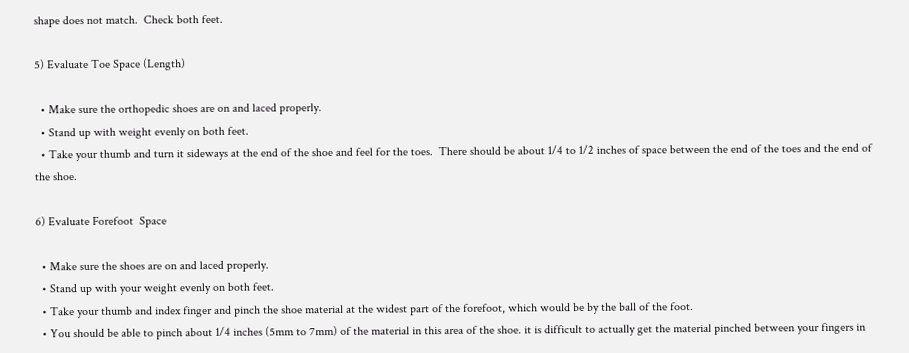shape does not match.  Check both feet.

5) Evaluate Toe Space (Length)

  • Make sure the orthopedic shoes are on and laced properly.
  • Stand up with weight evenly on both feet.
  • Take your thumb and turn it sideways at the end of the shoe and feel for the toes.  There should be about 1/4 to 1/2 inches of space between the end of the toes and the end of the shoe.

6) Evaluate Forefoot  Space

  • Make sure the shoes are on and laced properly.
  • Stand up with your weight evenly on both feet.
  • Take your thumb and index finger and pinch the shoe material at the widest part of the forefoot, which would be by the ball of the foot.
  • You should be able to pinch about 1/4 inches (5mm to 7mm) of the material in this area of the shoe. it is difficult to actually get the material pinched between your fingers in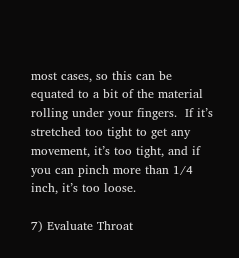most cases, so this can be equated to a bit of the material rolling under your fingers.  If it’s stretched too tight to get any movement, it’s too tight, and if you can pinch more than 1/4 inch, it’s too loose.

7) Evaluate Throat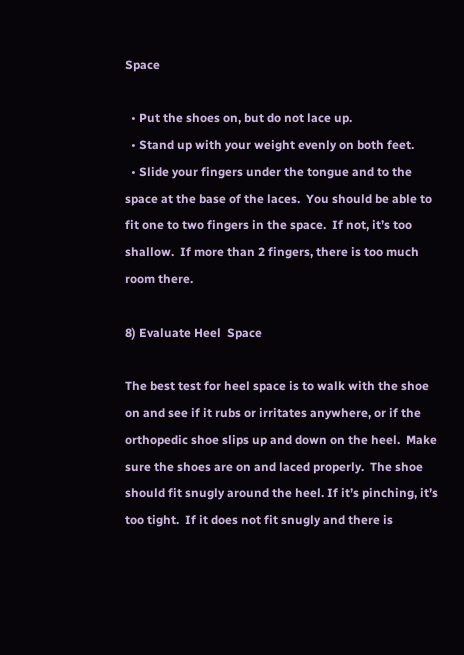Space

  • Put the shoes on, but do not lace up.
  • Stand up with your weight evenly on both feet.
  • Slide your fingers under the tongue and to the space at the base of the laces.  You should be able to fit one to two fingers in the space.  If not, it’s too shallow.  If more than 2 fingers, there is too much room there.

8) Evaluate Heel  Space

The best test for heel space is to walk with the shoe on and see if it rubs or irritates anywhere, or if the orthopedic shoe slips up and down on the heel.  Make sure the shoes are on and laced properly.  The shoe should fit snugly around the heel. If it’s pinching, it’s too tight.  If it does not fit snugly and there is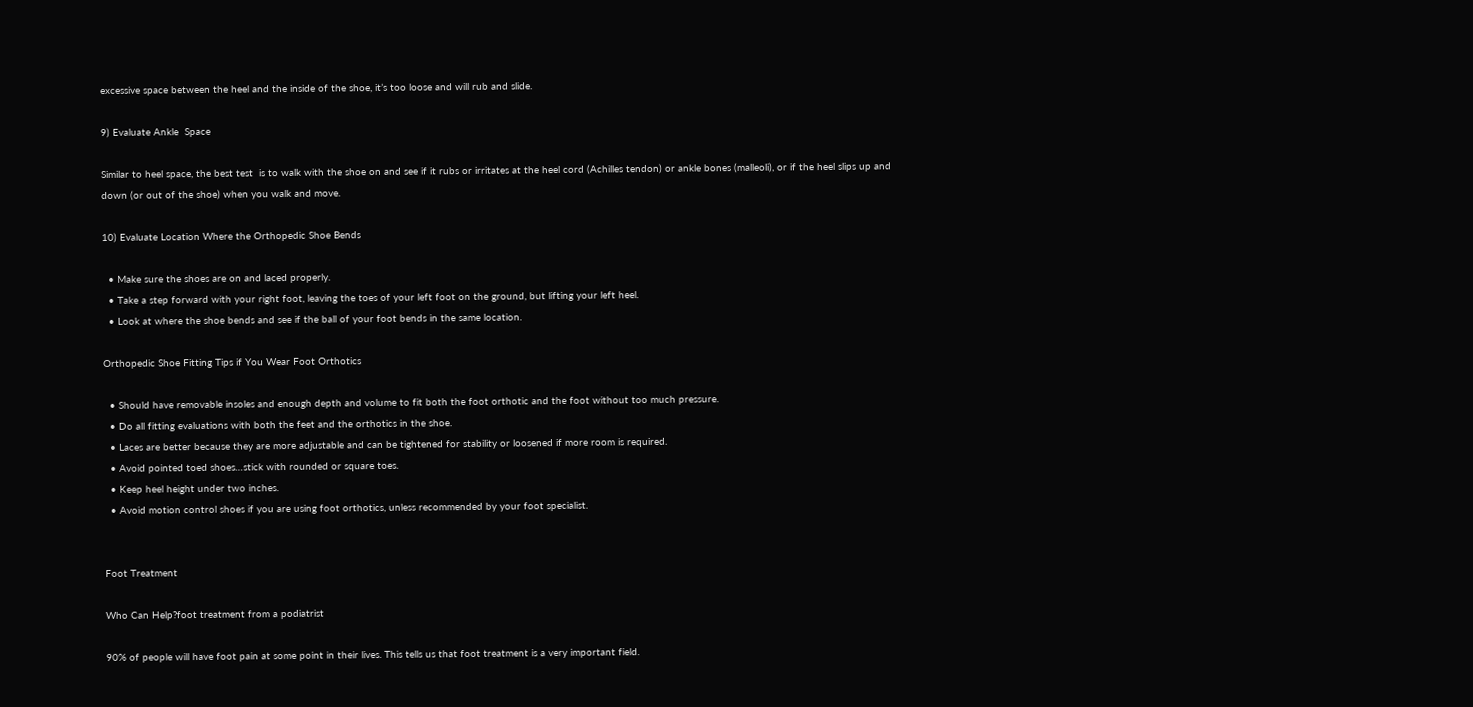excessive space between the heel and the inside of the shoe, it’s too loose and will rub and slide.

9) Evaluate Ankle  Space

Similar to heel space, the best test  is to walk with the shoe on and see if it rubs or irritates at the heel cord (Achilles tendon) or ankle bones (malleoli), or if the heel slips up and down (or out of the shoe) when you walk and move.

10) Evaluate Location Where the Orthopedic Shoe Bends

  • Make sure the shoes are on and laced properly.
  • Take a step forward with your right foot, leaving the toes of your left foot on the ground, but lifting your left heel.
  • Look at where the shoe bends and see if the ball of your foot bends in the same location.

Orthopedic Shoe Fitting Tips if You Wear Foot Orthotics

  • Should have removable insoles and enough depth and volume to fit both the foot orthotic and the foot without too much pressure.
  • Do all fitting evaluations with both the feet and the orthotics in the shoe.
  • Laces are better because they are more adjustable and can be tightened for stability or loosened if more room is required.
  • Avoid pointed toed shoes…stick with rounded or square toes.
  • Keep heel height under two inches.
  • Avoid motion control shoes if you are using foot orthotics, unless recommended by your foot specialist.


Foot Treatment

Who Can Help?foot treatment from a podiatrist

90% of people will have foot pain at some point in their lives. This tells us that foot treatment is a very important field.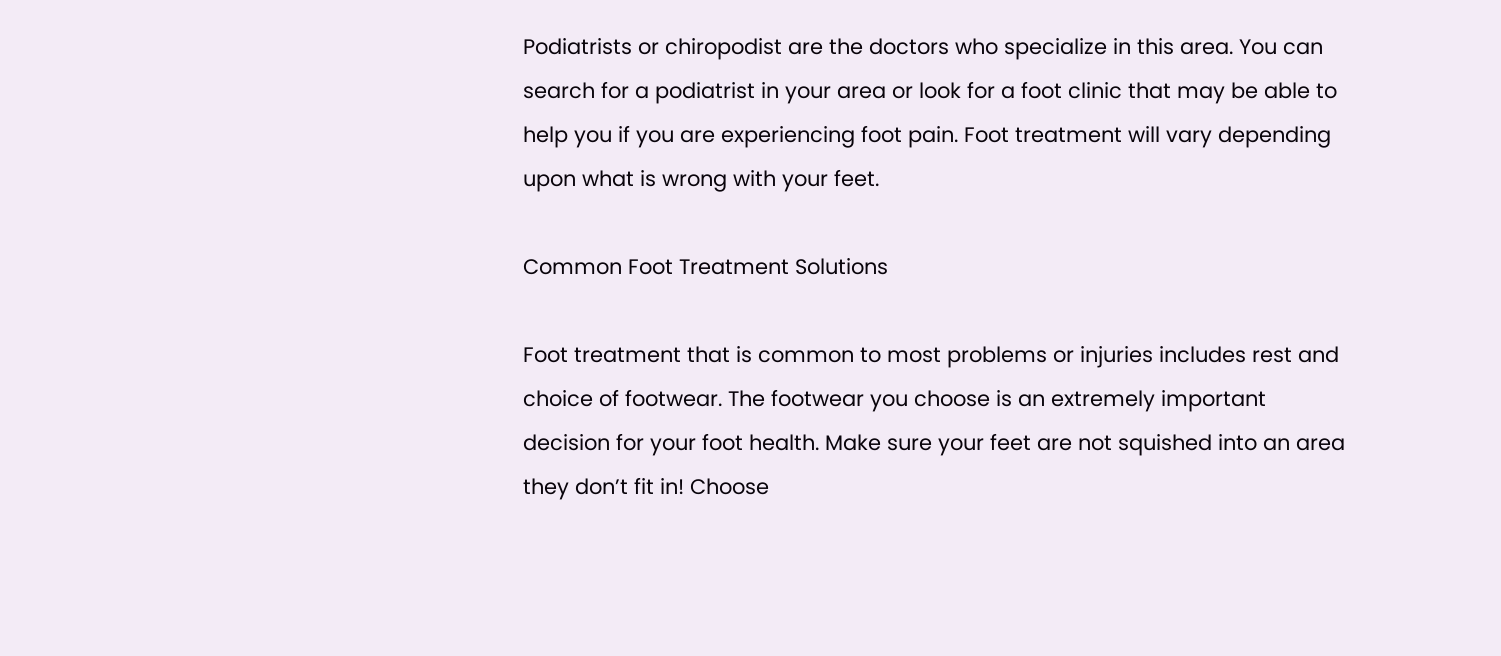Podiatrists or chiropodist are the doctors who specialize in this area. You can search for a podiatrist in your area or look for a foot clinic that may be able to help you if you are experiencing foot pain. Foot treatment will vary depending upon what is wrong with your feet.

Common Foot Treatment Solutions

Foot treatment that is common to most problems or injuries includes rest and choice of footwear. The footwear you choose is an extremely important decision for your foot health. Make sure your feet are not squished into an area they don’t fit in! Choose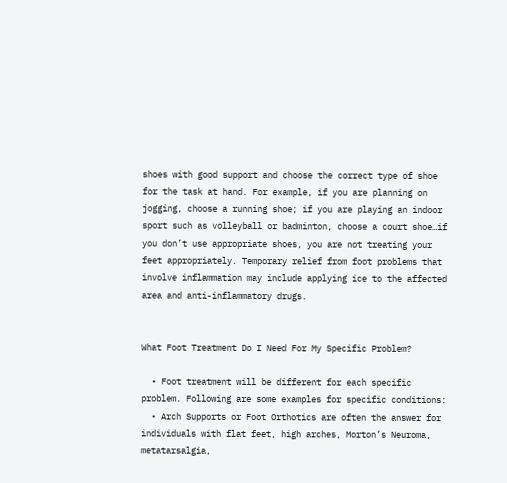shoes with good support and choose the correct type of shoe for the task at hand. For example, if you are planning on jogging, choose a running shoe; if you are playing an indoor sport such as volleyball or badminton, choose a court shoe…if you don’t use appropriate shoes, you are not treating your feet appropriately. Temporary relief from foot problems that involve inflammation may include applying ice to the affected area and anti-inflammatory drugs.


What Foot Treatment Do I Need For My Specific Problem?

  • Foot treatment will be different for each specific problem. Following are some examples for specific conditions:
  • Arch Supports or Foot Orthotics are often the answer for individuals with flat feet, high arches, Morton’s Neuroma, metatarsalgia,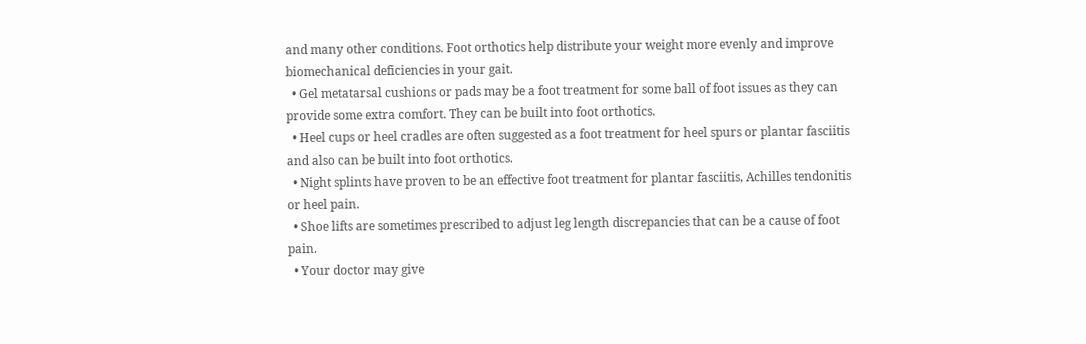and many other conditions. Foot orthotics help distribute your weight more evenly and improve biomechanical deficiencies in your gait.
  • Gel metatarsal cushions or pads may be a foot treatment for some ball of foot issues as they can provide some extra comfort. They can be built into foot orthotics.
  • Heel cups or heel cradles are often suggested as a foot treatment for heel spurs or plantar fasciitis and also can be built into foot orthotics.
  • Night splints have proven to be an effective foot treatment for plantar fasciitis, Achilles tendonitis or heel pain.
  • Shoe lifts are sometimes prescribed to adjust leg length discrepancies that can be a cause of foot pain.
  • Your doctor may give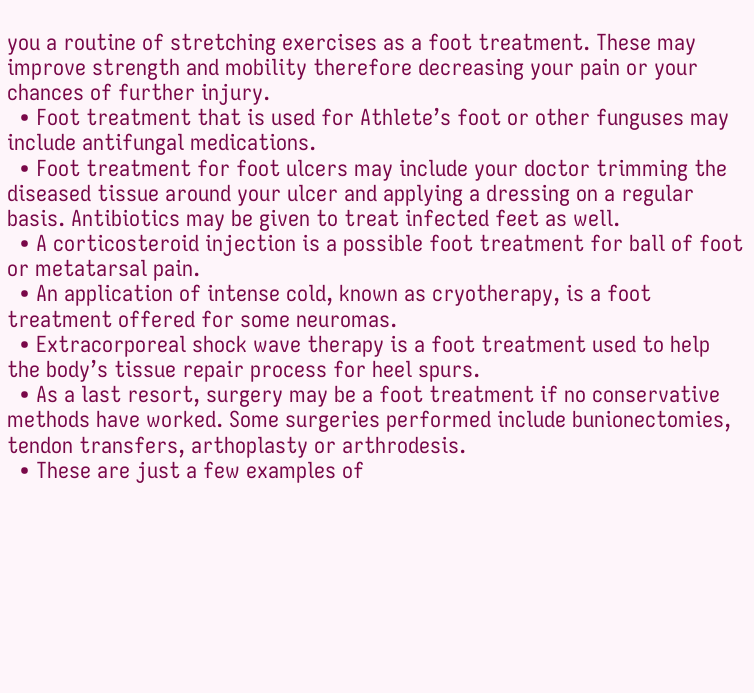you a routine of stretching exercises as a foot treatment. These may improve strength and mobility therefore decreasing your pain or your chances of further injury.
  • Foot treatment that is used for Athlete’s foot or other funguses may include antifungal medications.
  • Foot treatment for foot ulcers may include your doctor trimming the diseased tissue around your ulcer and applying a dressing on a regular basis. Antibiotics may be given to treat infected feet as well.
  • A corticosteroid injection is a possible foot treatment for ball of foot or metatarsal pain.
  • An application of intense cold, known as cryotherapy, is a foot treatment offered for some neuromas.
  • Extracorporeal shock wave therapy is a foot treatment used to help the body’s tissue repair process for heel spurs.
  • As a last resort, surgery may be a foot treatment if no conservative methods have worked. Some surgeries performed include bunionectomies, tendon transfers, arthoplasty or arthrodesis.
  • These are just a few examples of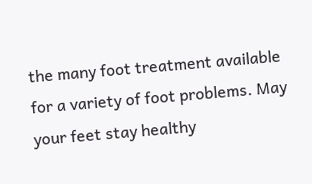the many foot treatment available for a variety of foot problems. May your feet stay healthy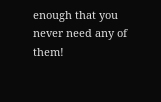enough that you never need any of them!